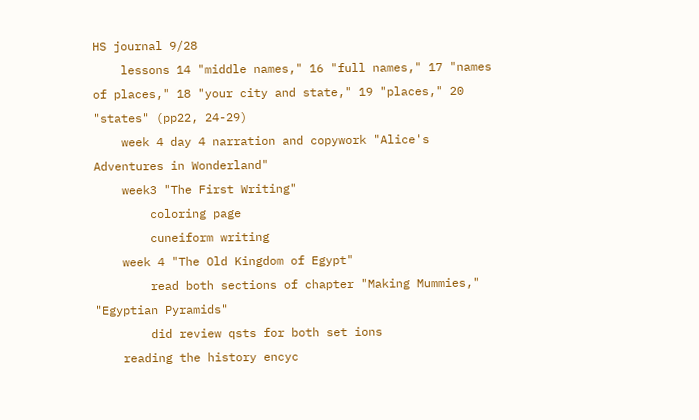HS journal 9/28
    lessons 14 "middle names," 16 "full names," 17 "names of places," 18 "your city and state," 19 "places," 20 "states" (pp22, 24-29)
    week 4 day 4 narration and copywork "Alice's Adventures in Wonderland"
    week3 "The First Writing"
        coloring page
        cuneiform writing
    week 4 "The Old Kingdom of Egypt"
        read both sections of chapter "Making Mummies," "Egyptian Pyramids"
        did review qsts for both set ions
    reading the history encyc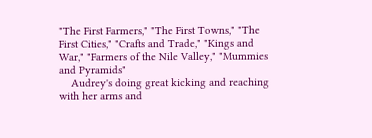"The First Farmers," "The First Towns," "The First Cities," "Crafts and Trade," "Kings and War," "Farmers of the Nile Valley," "Mummies and Pyramids"
    Audrey's doing great kicking and reaching with her arms and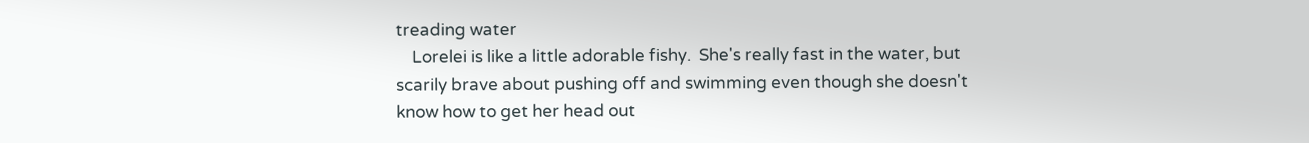treading water
    Lorelei is like a little adorable fishy.  She's really fast in the water, but scarily brave about pushing off and swimming even though she doesn't know how to get her head out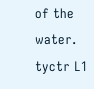of the water.
tyctr L1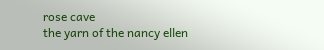rose cave
the yarn of the nancy ellen